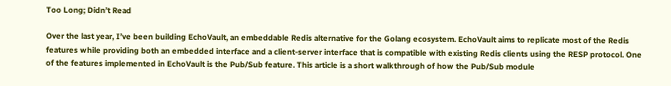Too Long; Didn’t Read

Over the last year, I’ve been building EchoVault, an embeddable Redis alternative for the Golang ecosystem. EchoVault aims to replicate most of the Redis features while providing both an embedded interface and a client-server interface that is compatible with existing Redis clients using the RESP protocol. One of the features implemented in EchoVault is the Pub/Sub feature. This article is a short walkthrough of how the Pub/Sub module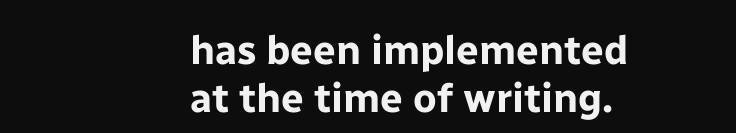has been implemented at the time of writing.